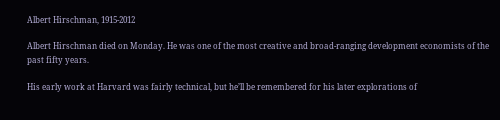Albert Hirschman, 1915-2012

Albert Hirschman died on Monday. He was one of the most creative and broad-ranging development economists of the past fifty years.

His early work at Harvard was fairly technical, but he’ll be remembered for his later explorations of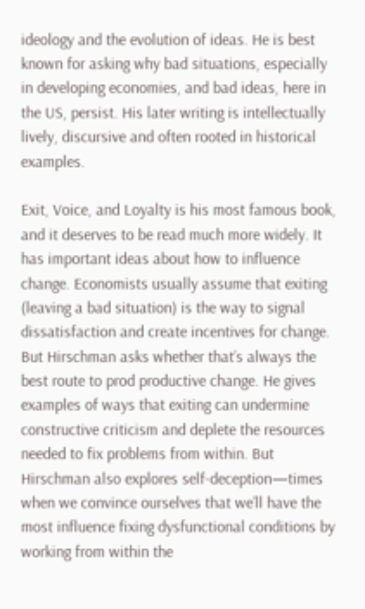ideology and the evolution of ideas. He is best known for asking why bad situations, especially in developing economies, and bad ideas, here in the US, persist. His later writing is intellectually lively, discursive and often rooted in historical examples.

Exit, Voice, and Loyalty is his most famous book, and it deserves to be read much more widely. It has important ideas about how to influence change. Economists usually assume that exiting (leaving a bad situation) is the way to signal dissatisfaction and create incentives for change. But Hirschman asks whether that’s always the best route to prod productive change. He gives examples of ways that exiting can undermine constructive criticism and deplete the resources needed to fix problems from within. But Hirschman also explores self-deception—times when we convince ourselves that we’ll have the most influence fixing dysfunctional conditions by working from within the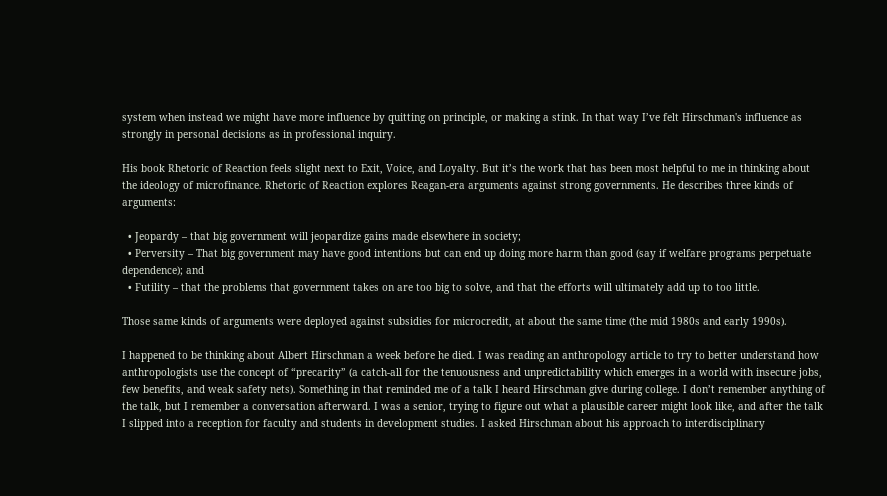system when instead we might have more influence by quitting on principle, or making a stink. In that way I’ve felt Hirschman's influence as strongly in personal decisions as in professional inquiry.

His book Rhetoric of Reaction feels slight next to Exit, Voice, and Loyalty. But it’s the work that has been most helpful to me in thinking about the ideology of microfinance. Rhetoric of Reaction explores Reagan-era arguments against strong governments. He describes three kinds of arguments:

  • Jeopardy – that big government will jeopardize gains made elsewhere in society;
  • Perversity – That big government may have good intentions but can end up doing more harm than good (say if welfare programs perpetuate dependence); and
  • Futility – that the problems that government takes on are too big to solve, and that the efforts will ultimately add up to too little.

Those same kinds of arguments were deployed against subsidies for microcredit, at about the same time (the mid 1980s and early 1990s).

I happened to be thinking about Albert Hirschman a week before he died. I was reading an anthropology article to try to better understand how anthropologists use the concept of “precarity” (a catch-all for the tenuousness and unpredictability which emerges in a world with insecure jobs, few benefits, and weak safety nets). Something in that reminded me of a talk I heard Hirschman give during college. I don’t remember anything of the talk, but I remember a conversation afterward. I was a senior, trying to figure out what a plausible career might look like, and after the talk I slipped into a reception for faculty and students in development studies. I asked Hirschman about his approach to interdisciplinary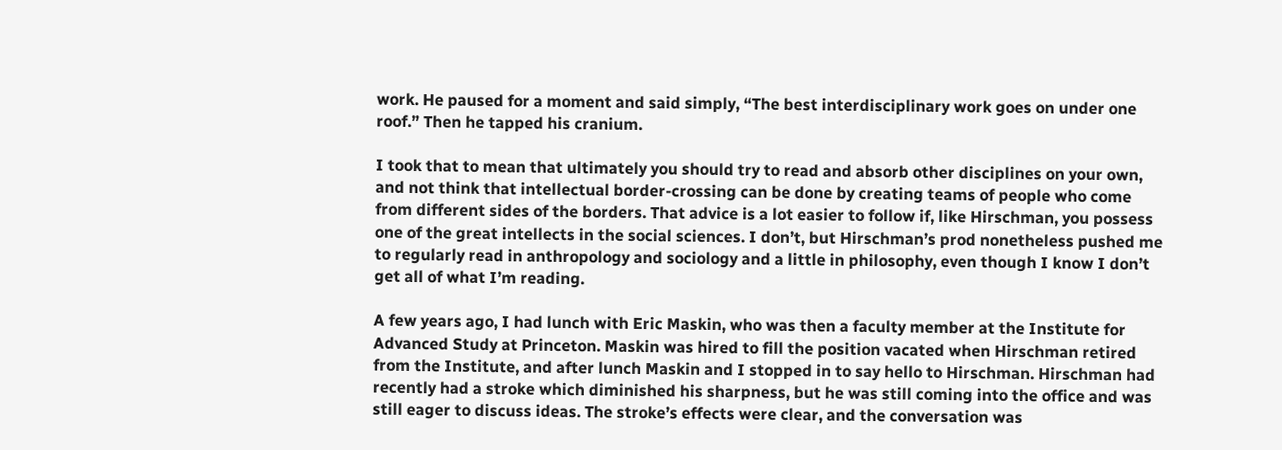work. He paused for a moment and said simply, “The best interdisciplinary work goes on under one roof.” Then he tapped his cranium.

I took that to mean that ultimately you should try to read and absorb other disciplines on your own, and not think that intellectual border-crossing can be done by creating teams of people who come from different sides of the borders. That advice is a lot easier to follow if, like Hirschman, you possess one of the great intellects in the social sciences. I don’t, but Hirschman’s prod nonetheless pushed me to regularly read in anthropology and sociology and a little in philosophy, even though I know I don’t get all of what I’m reading.

A few years ago, I had lunch with Eric Maskin, who was then a faculty member at the Institute for Advanced Study at Princeton. Maskin was hired to fill the position vacated when Hirschman retired from the Institute, and after lunch Maskin and I stopped in to say hello to Hirschman. Hirschman had recently had a stroke which diminished his sharpness, but he was still coming into the office and was still eager to discuss ideas. The stroke’s effects were clear, and the conversation was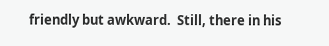friendly but awkward.  Still, there in his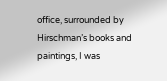office, surrounded by Hirschman’s books and paintings, I was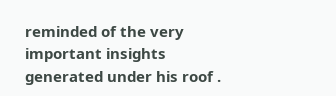reminded of the very important insights generated under his roof .